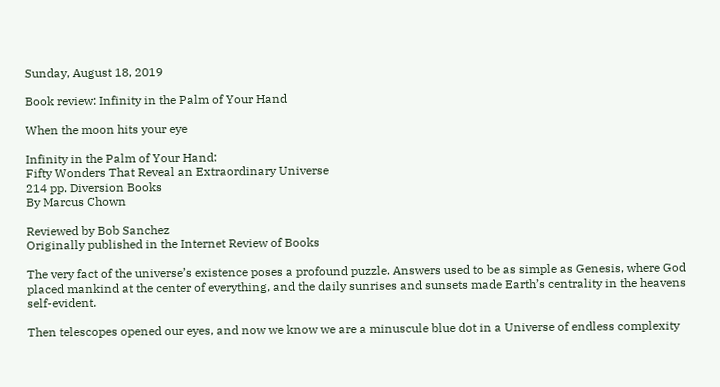Sunday, August 18, 2019

Book review: Infinity in the Palm of Your Hand

When the moon hits your eye

Infinity in the Palm of Your Hand:
Fifty Wonders That Reveal an Extraordinary Universe
214 pp. Diversion Books
By Marcus Chown

Reviewed by Bob Sanchez
Originally published in the Internet Review of Books

The very fact of the universe’s existence poses a profound puzzle. Answers used to be as simple as Genesis, where God placed mankind at the center of everything, and the daily sunrises and sunsets made Earth’s centrality in the heavens self-evident.

Then telescopes opened our eyes, and now we know we are a minuscule blue dot in a Universe of endless complexity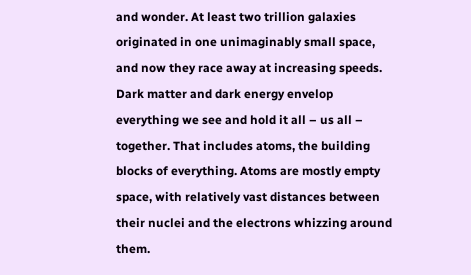and wonder. At least two trillion galaxies originated in one unimaginably small space, and now they race away at increasing speeds. Dark matter and dark energy envelop everything we see and hold it all – us all – together. That includes atoms, the building blocks of everything. Atoms are mostly empty space, with relatively vast distances between their nuclei and the electrons whizzing around them.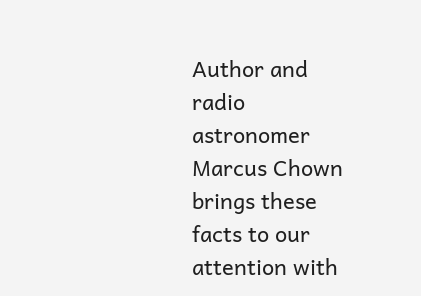Author and radio astronomer Marcus Chown brings these facts to our attention with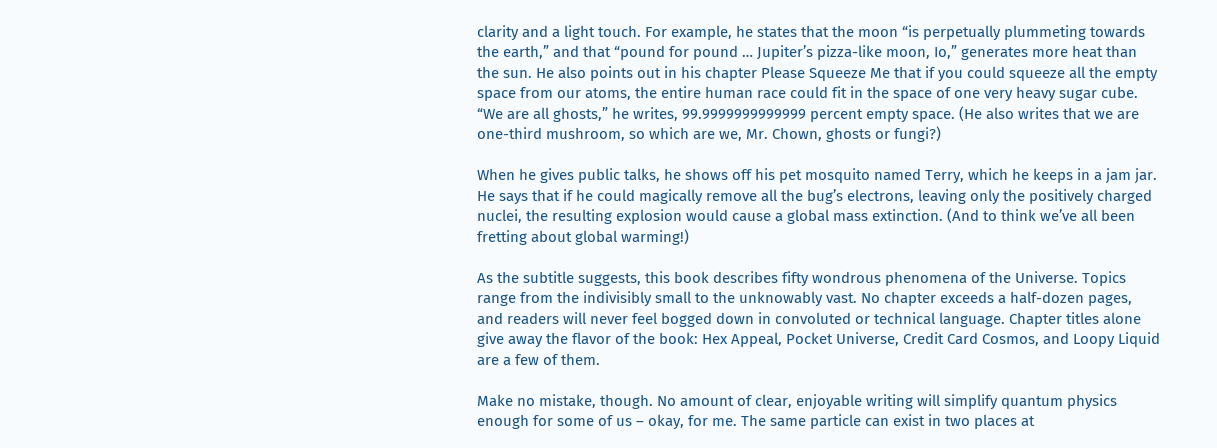clarity and a light touch. For example, he states that the moon “is perpetually plummeting towards the earth,” and that “pound for pound … Jupiter’s pizza-like moon, Io,” generates more heat than the sun. He also points out in his chapter Please Squeeze Me that if you could squeeze all the empty space from our atoms, the entire human race could fit in the space of one very heavy sugar cube. “We are all ghosts,” he writes, 99.9999999999999 percent empty space. (He also writes that we are one-third mushroom, so which are we, Mr. Chown, ghosts or fungi?)

When he gives public talks, he shows off his pet mosquito named Terry, which he keeps in a jam jar. He says that if he could magically remove all the bug’s electrons, leaving only the positively charged nuclei, the resulting explosion would cause a global mass extinction. (And to think we’ve all been fretting about global warming!)

As the subtitle suggests, this book describes fifty wondrous phenomena of the Universe. Topics range from the indivisibly small to the unknowably vast. No chapter exceeds a half-dozen pages, and readers will never feel bogged down in convoluted or technical language. Chapter titles alone give away the flavor of the book: Hex Appeal, Pocket Universe, Credit Card Cosmos, and Loopy Liquid are a few of them.

Make no mistake, though. No amount of clear, enjoyable writing will simplify quantum physics enough for some of us – okay, for me. The same particle can exist in two places at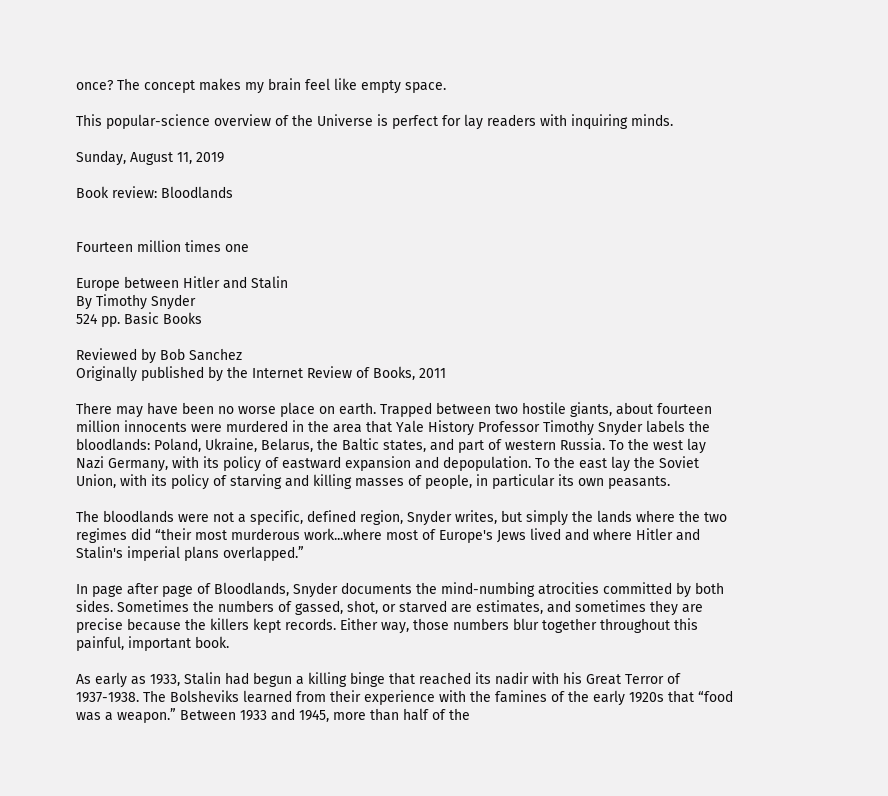once? The concept makes my brain feel like empty space.

This popular-science overview of the Universe is perfect for lay readers with inquiring minds.

Sunday, August 11, 2019

Book review: Bloodlands


Fourteen million times one

Europe between Hitler and Stalin
By Timothy Snyder
524 pp. Basic Books

Reviewed by Bob Sanchez
Originally published by the Internet Review of Books, 2011

There may have been no worse place on earth. Trapped between two hostile giants, about fourteen million innocents were murdered in the area that Yale History Professor Timothy Snyder labels the bloodlands: Poland, Ukraine, Belarus, the Baltic states, and part of western Russia. To the west lay Nazi Germany, with its policy of eastward expansion and depopulation. To the east lay the Soviet Union, with its policy of starving and killing masses of people, in particular its own peasants.

The bloodlands were not a specific, defined region, Snyder writes, but simply the lands where the two regimes did “their most murderous work...where most of Europe's Jews lived and where Hitler and Stalin's imperial plans overlapped.”

In page after page of Bloodlands, Snyder documents the mind-numbing atrocities committed by both sides. Sometimes the numbers of gassed, shot, or starved are estimates, and sometimes they are precise because the killers kept records. Either way, those numbers blur together throughout this painful, important book.

As early as 1933, Stalin had begun a killing binge that reached its nadir with his Great Terror of 1937-1938. The Bolsheviks learned from their experience with the famines of the early 1920s that “food was a weapon.” Between 1933 and 1945, more than half of the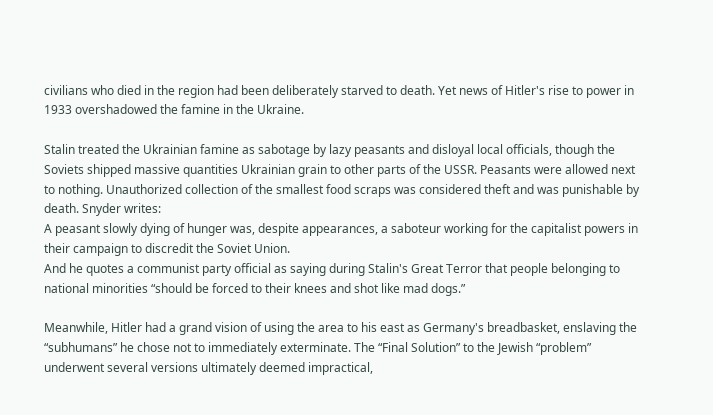civilians who died in the region had been deliberately starved to death. Yet news of Hitler's rise to power in 1933 overshadowed the famine in the Ukraine.

Stalin treated the Ukrainian famine as sabotage by lazy peasants and disloyal local officials, though the Soviets shipped massive quantities Ukrainian grain to other parts of the USSR. Peasants were allowed next to nothing. Unauthorized collection of the smallest food scraps was considered theft and was punishable by death. Snyder writes:
A peasant slowly dying of hunger was, despite appearances, a saboteur working for the capitalist powers in their campaign to discredit the Soviet Union.
And he quotes a communist party official as saying during Stalin's Great Terror that people belonging to national minorities “should be forced to their knees and shot like mad dogs.”

Meanwhile, Hitler had a grand vision of using the area to his east as Germany's breadbasket, enslaving the “subhumans” he chose not to immediately exterminate. The “Final Solution” to the Jewish “problem” underwent several versions ultimately deemed impractical,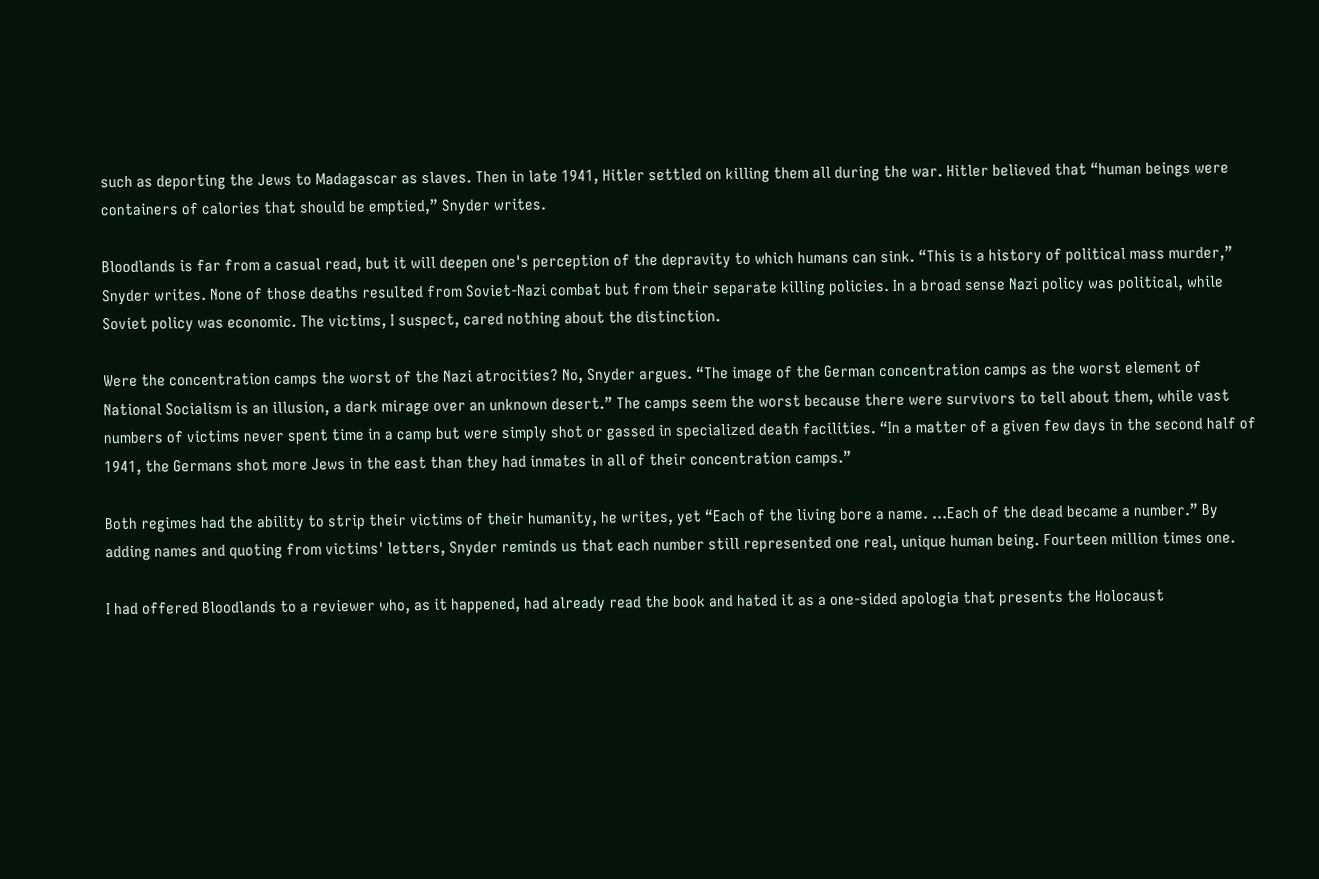such as deporting the Jews to Madagascar as slaves. Then in late 1941, Hitler settled on killing them all during the war. Hitler believed that “human beings were containers of calories that should be emptied,” Snyder writes.

Bloodlands is far from a casual read, but it will deepen one's perception of the depravity to which humans can sink. “This is a history of political mass murder,” Snyder writes. None of those deaths resulted from Soviet-Nazi combat but from their separate killing policies. In a broad sense Nazi policy was political, while Soviet policy was economic. The victims, I suspect, cared nothing about the distinction.

Were the concentration camps the worst of the Nazi atrocities? No, Snyder argues. “The image of the German concentration camps as the worst element of National Socialism is an illusion, a dark mirage over an unknown desert.” The camps seem the worst because there were survivors to tell about them, while vast numbers of victims never spent time in a camp but were simply shot or gassed in specialized death facilities. “In a matter of a given few days in the second half of 1941, the Germans shot more Jews in the east than they had inmates in all of their concentration camps.”

Both regimes had the ability to strip their victims of their humanity, he writes, yet “Each of the living bore a name. ...Each of the dead became a number.” By adding names and quoting from victims' letters, Snyder reminds us that each number still represented one real, unique human being. Fourteen million times one.

I had offered Bloodlands to a reviewer who, as it happened, had already read the book and hated it as a one-sided apologia that presents the Holocaust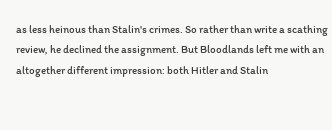as less heinous than Stalin's crimes. So rather than write a scathing review, he declined the assignment. But Bloodlands left me with an altogether different impression: both Hitler and Stalin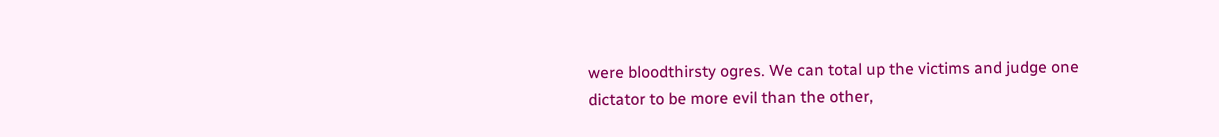were bloodthirsty ogres. We can total up the victims and judge one dictator to be more evil than the other,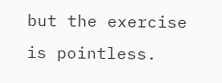but the exercise is pointless.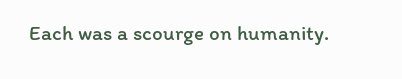Each was a scourge on humanity.